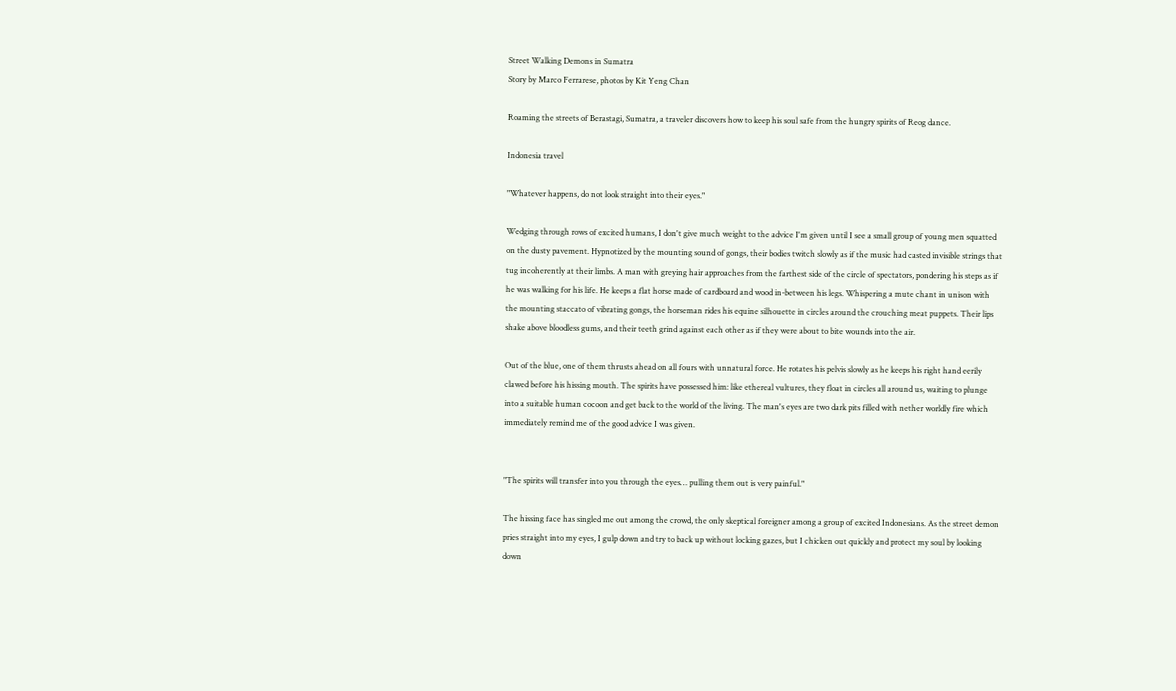Street Walking Demons in Sumatra
Story by Marco Ferrarese, photos by Kit Yeng Chan

Roaming the streets of Berastagi, Sumatra, a traveler discovers how to keep his soul safe from the hungry spirits of Reog dance.

Indonesia travel

"Whatever happens, do not look straight into their eyes."

Wedging through rows of excited humans, I don't give much weight to the advice I'm given until I see a small group of young men squatted on the dusty pavement. Hypnotized by the mounting sound of gongs, their bodies twitch slowly as if the music had casted invisible strings that tug incoherently at their limbs. A man with greying hair approaches from the farthest side of the circle of spectators, pondering his steps as if he was walking for his life. He keeps a flat horse made of cardboard and wood in-between his legs. Whispering a mute chant in unison with the mounting staccato of vibrating gongs, the horseman rides his equine silhouette in circles around the crouching meat puppets. Their lips shake above bloodless gums, and their teeth grind against each other as if they were about to bite wounds into the air.

Out of the blue, one of them thrusts ahead on all fours with unnatural force. He rotates his pelvis slowly as he keeps his right hand eerily clawed before his hissing mouth. The spirits have possessed him: like ethereal vultures, they float in circles all around us, waiting to plunge into a suitable human cocoon and get back to the world of the living. The man's eyes are two dark pits filled with nether worldly fire which immediately remind me of the good advice I was given.


"The spirits will transfer into you through the eyes… pulling them out is very painful."

The hissing face has singled me out among the crowd, the only skeptical foreigner among a group of excited Indonesians. As the street demon pries straight into my eyes, I gulp down and try to back up without locking gazes, but I chicken out quickly and protect my soul by looking down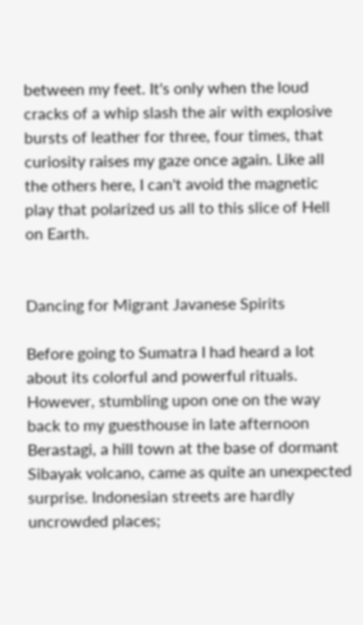between my feet. It's only when the loud cracks of a whip slash the air with explosive bursts of leather for three, four times, that curiosity raises my gaze once again. Like all the others here, I can't avoid the magnetic play that polarized us all to this slice of Hell on Earth.


Dancing for Migrant Javanese Spirits

Before going to Sumatra I had heard a lot about its colorful and powerful rituals. However, stumbling upon one on the way back to my guesthouse in late afternoon Berastagi, a hill town at the base of dormant Sibayak volcano, came as quite an unexpected surprise. Indonesian streets are hardly uncrowded places;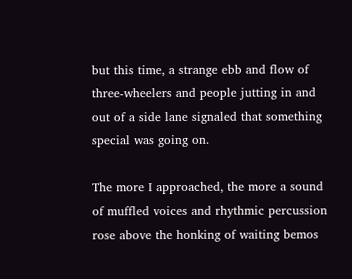but this time, a strange ebb and flow of three-wheelers and people jutting in and out of a side lane signaled that something special was going on.

The more I approached, the more a sound of muffled voices and rhythmic percussion rose above the honking of waiting bemos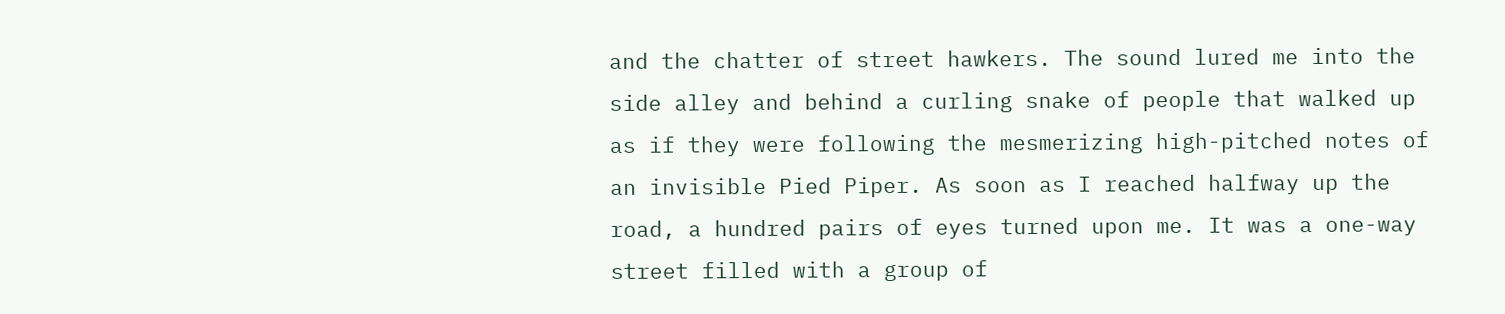and the chatter of street hawkers. The sound lured me into the side alley and behind a curling snake of people that walked up as if they were following the mesmerizing high-pitched notes of an invisible Pied Piper. As soon as I reached halfway up the road, a hundred pairs of eyes turned upon me. It was a one-way street filled with a group of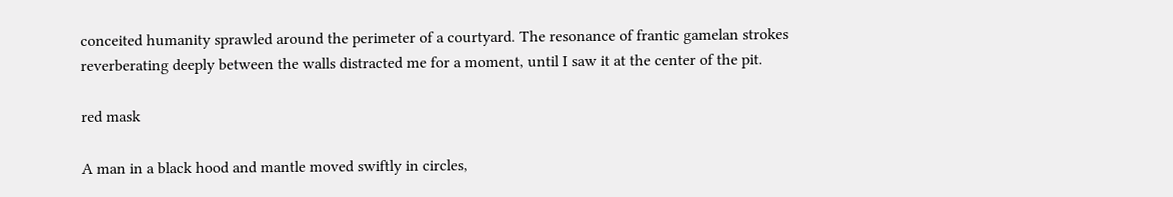conceited humanity sprawled around the perimeter of a courtyard. The resonance of frantic gamelan strokes reverberating deeply between the walls distracted me for a moment, until I saw it at the center of the pit.

red mask

A man in a black hood and mantle moved swiftly in circles,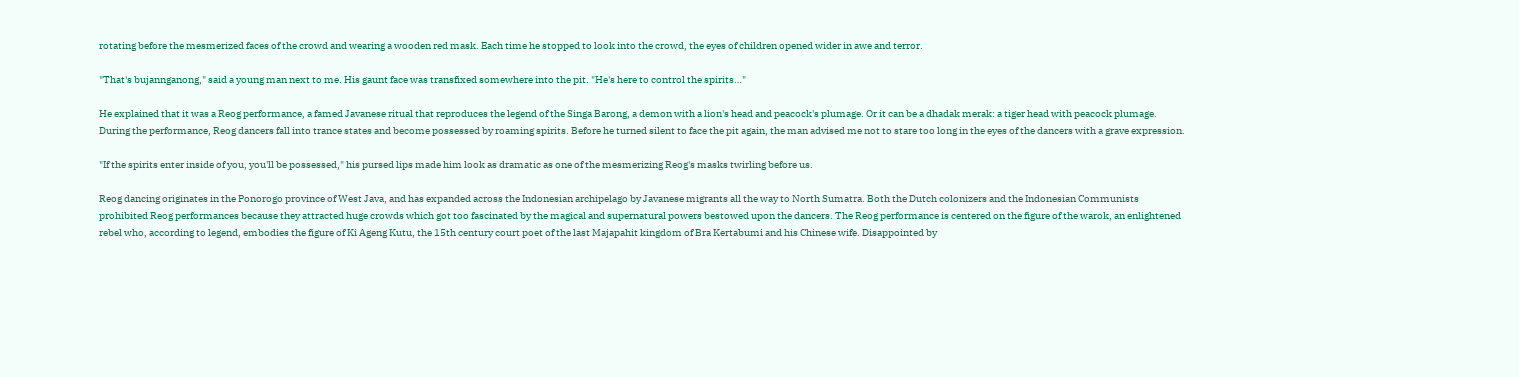rotating before the mesmerized faces of the crowd and wearing a wooden red mask. Each time he stopped to look into the crowd, the eyes of children opened wider in awe and terror.

"That's bujannganong," said a young man next to me. His gaunt face was transfixed somewhere into the pit. "He's here to control the spirits…"

He explained that it was a Reog performance, a famed Javanese ritual that reproduces the legend of the Singa Barong, a demon with a lion's head and peacock's plumage. Or it can be a dhadak merak: a tiger head with peacock plumage. During the performance, Reog dancers fall into trance states and become possessed by roaming spirits. Before he turned silent to face the pit again, the man advised me not to stare too long in the eyes of the dancers with a grave expression.

"If the spirits enter inside of you, you'll be possessed," his pursed lips made him look as dramatic as one of the mesmerizing Reog's masks twirling before us.

Reog dancing originates in the Ponorogo province of West Java, and has expanded across the Indonesian archipelago by Javanese migrants all the way to North Sumatra. Both the Dutch colonizers and the Indonesian Communists prohibited Reog performances because they attracted huge crowds which got too fascinated by the magical and supernatural powers bestowed upon the dancers. The Reog performance is centered on the figure of the warok, an enlightened rebel who, according to legend, embodies the figure of Ki Ageng Kutu, the 15th century court poet of the last Majapahit kingdom of Bra Kertabumi and his Chinese wife. Disappointed by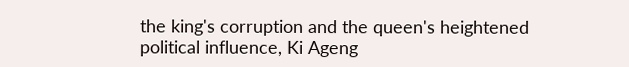the king's corruption and the queen's heightened political influence, Ki Ageng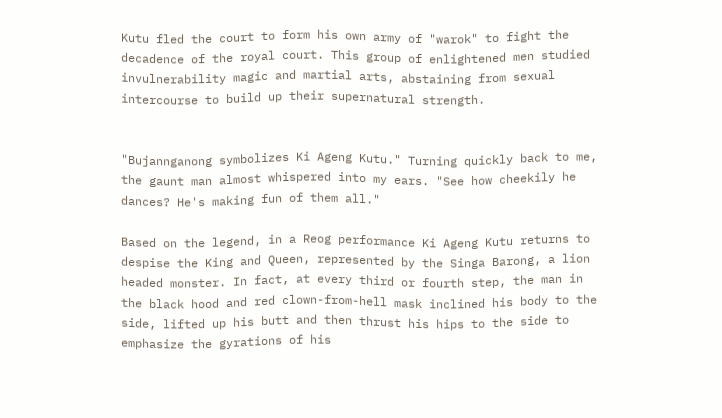Kutu fled the court to form his own army of "warok" to fight the decadence of the royal court. This group of enlightened men studied invulnerability magic and martial arts, abstaining from sexual intercourse to build up their supernatural strength.


"Bujannganong symbolizes Ki Ageng Kutu." Turning quickly back to me, the gaunt man almost whispered into my ears. "See how cheekily he dances? He's making fun of them all."

Based on the legend, in a Reog performance Ki Ageng Kutu returns to despise the King and Queen, represented by the Singa Barong, a lion headed monster. In fact, at every third or fourth step, the man in the black hood and red clown-from-hell mask inclined his body to the side, lifted up his butt and then thrust his hips to the side to emphasize the gyrations of his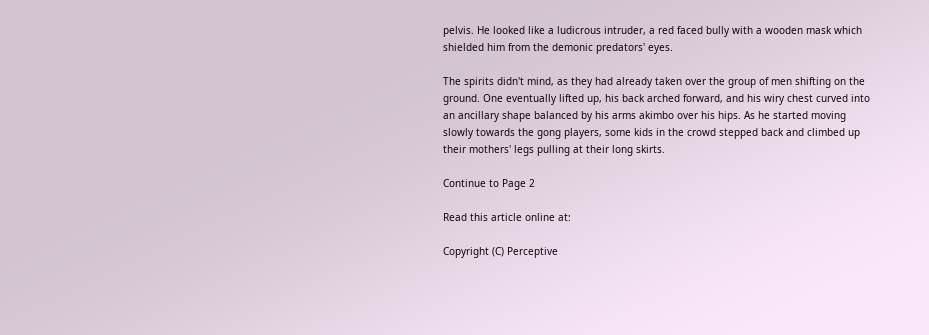pelvis. He looked like a ludicrous intruder, a red faced bully with a wooden mask which shielded him from the demonic predators' eyes.

The spirits didn't mind, as they had already taken over the group of men shifting on the ground. One eventually lifted up, his back arched forward, and his wiry chest curved into an ancillary shape balanced by his arms akimbo over his hips. As he started moving slowly towards the gong players, some kids in the crowd stepped back and climbed up their mothers' legs pulling at their long skirts.

Continue to Page 2

Read this article online at:

Copyright (C) Perceptive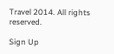Travel 2014. All rights reserved.

Sign Up